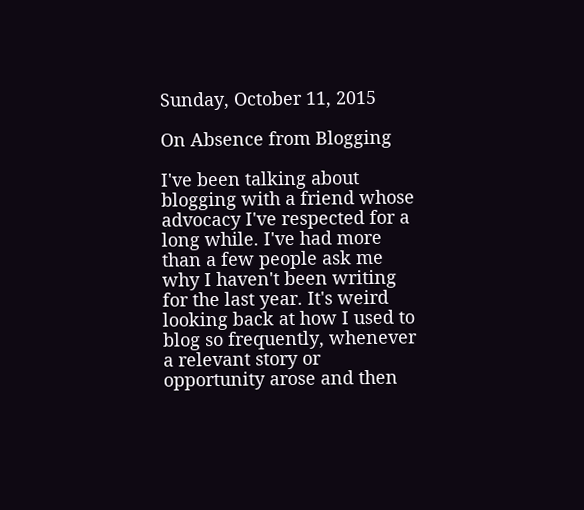Sunday, October 11, 2015

On Absence from Blogging

I've been talking about blogging with a friend whose advocacy I've respected for a long while. I've had more than a few people ask me why I haven't been writing for the last year. It's weird looking back at how I used to blog so frequently, whenever a relevant story or opportunity arose and then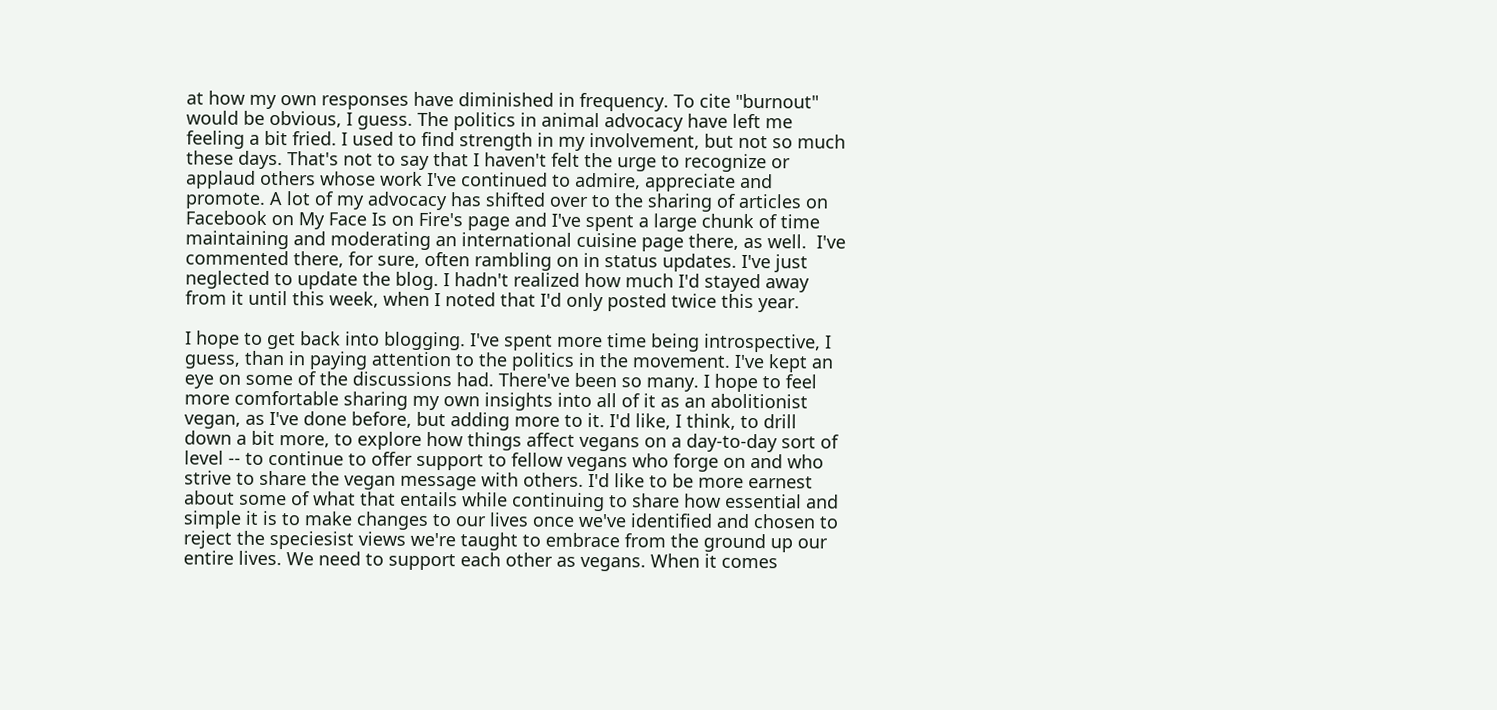at how my own responses have diminished in frequency. To cite "burnout" would be obvious, I guess. The politics in animal advocacy have left me feeling a bit fried. I used to find strength in my involvement, but not so much these days. That's not to say that I haven't felt the urge to recognize or applaud others whose work I've continued to admire, appreciate and promote. A lot of my advocacy has shifted over to the sharing of articles on Facebook on My Face Is on Fire's page and I've spent a large chunk of time maintaining and moderating an international cuisine page there, as well.  I've commented there, for sure, often rambling on in status updates. I've just neglected to update the blog. I hadn't realized how much I'd stayed away from it until this week, when I noted that I'd only posted twice this year.

I hope to get back into blogging. I've spent more time being introspective, I guess, than in paying attention to the politics in the movement. I've kept an eye on some of the discussions had. There've been so many. I hope to feel more comfortable sharing my own insights into all of it as an abolitionist vegan, as I've done before, but adding more to it. I'd like, I think, to drill down a bit more, to explore how things affect vegans on a day-to-day sort of level -- to continue to offer support to fellow vegans who forge on and who strive to share the vegan message with others. I'd like to be more earnest about some of what that entails while continuing to share how essential and simple it is to make changes to our lives once we've identified and chosen to reject the speciesist views we're taught to embrace from the ground up our entire lives. We need to support each other as vegans. When it comes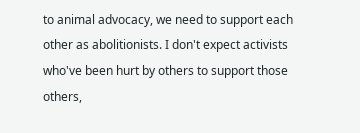to animal advocacy, we need to support each other as abolitionists. I don't expect activists who've been hurt by others to support those others,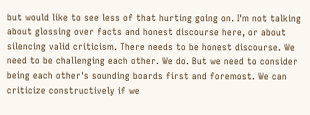but would like to see less of that hurting going on. I'm not talking about glossing over facts and honest discourse here, or about silencing valid criticism. There needs to be honest discourse. We need to be challenging each other. We do. But we need to consider being each other's sounding boards first and foremost. We can criticize constructively if we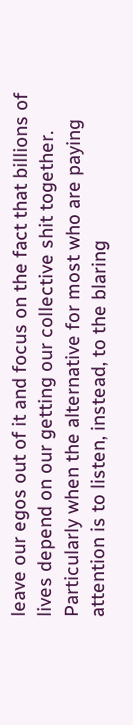leave our egos out of it and focus on the fact that billions of lives depend on our getting our collective shit together. Particularly when the alternative for most who are paying attention is to listen, instead, to the blaring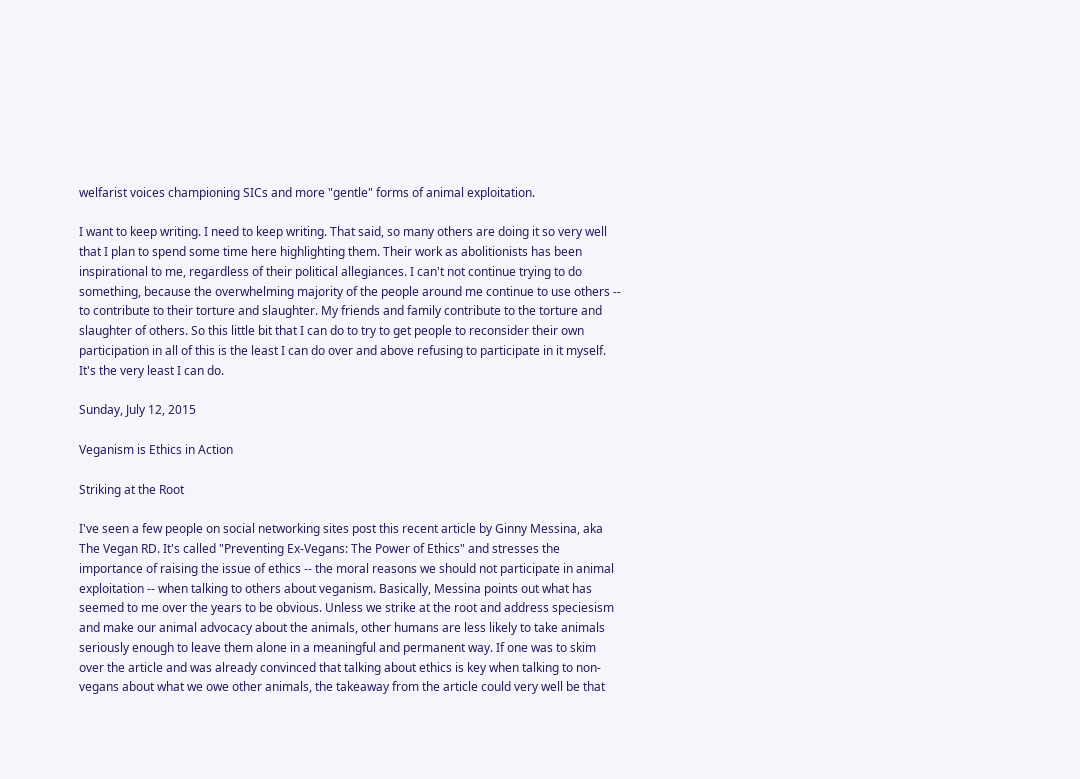welfarist voices championing SICs and more "gentle" forms of animal exploitation.

I want to keep writing. I need to keep writing. That said, so many others are doing it so very well that I plan to spend some time here highlighting them. Their work as abolitionists has been inspirational to me, regardless of their political allegiances. I can't not continue trying to do something, because the overwhelming majority of the people around me continue to use others -- to contribute to their torture and slaughter. My friends and family contribute to the torture and slaughter of others. So this little bit that I can do to try to get people to reconsider their own participation in all of this is the least I can do over and above refusing to participate in it myself. It's the very least I can do.

Sunday, July 12, 2015

Veganism is Ethics in Action

Striking at the Root

I've seen a few people on social networking sites post this recent article by Ginny Messina, aka The Vegan RD. It's called "Preventing Ex-Vegans: The Power of Ethics" and stresses the importance of raising the issue of ethics -- the moral reasons we should not participate in animal exploitation -- when talking to others about veganism. Basically, Messina points out what has seemed to me over the years to be obvious. Unless we strike at the root and address speciesism and make our animal advocacy about the animals, other humans are less likely to take animals seriously enough to leave them alone in a meaningful and permanent way. If one was to skim over the article and was already convinced that talking about ethics is key when talking to non-vegans about what we owe other animals, the takeaway from the article could very well be that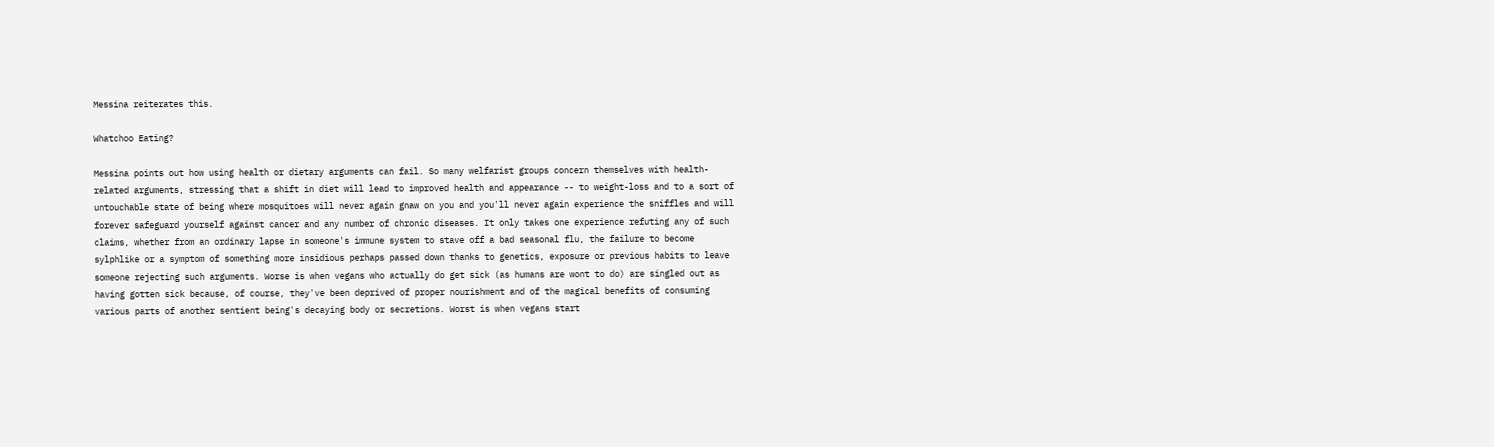Messina reiterates this.

Whatchoo Eating?

Messina points out how using health or dietary arguments can fail. So many welfarist groups concern themselves with health-related arguments, stressing that a shift in diet will lead to improved health and appearance -- to weight-loss and to a sort of untouchable state of being where mosquitoes will never again gnaw on you and you'll never again experience the sniffles and will forever safeguard yourself against cancer and any number of chronic diseases. It only takes one experience refuting any of such claims, whether from an ordinary lapse in someone's immune system to stave off a bad seasonal flu, the failure to become sylphlike or a symptom of something more insidious perhaps passed down thanks to genetics, exposure or previous habits to leave someone rejecting such arguments. Worse is when vegans who actually do get sick (as humans are wont to do) are singled out as having gotten sick because, of course, they've been deprived of proper nourishment and of the magical benefits of consuming various parts of another sentient being's decaying body or secretions. Worst is when vegans start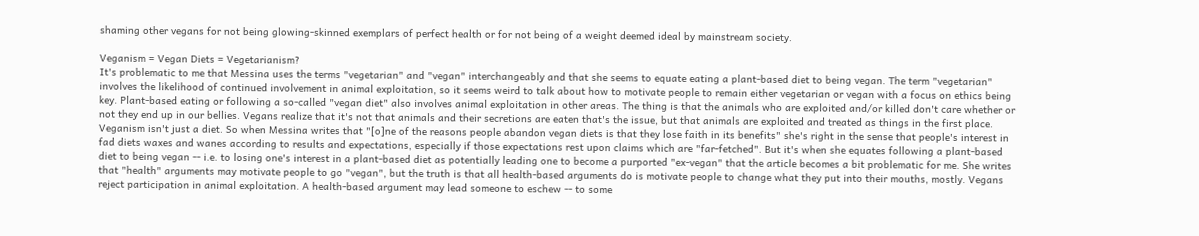shaming other vegans for not being glowing-skinned exemplars of perfect health or for not being of a weight deemed ideal by mainstream society.

Veganism = Vegan Diets = Vegetarianism?
It's problematic to me that Messina uses the terms "vegetarian" and "vegan" interchangeably and that she seems to equate eating a plant-based diet to being vegan. The term "vegetarian" involves the likelihood of continued involvement in animal exploitation, so it seems weird to talk about how to motivate people to remain either vegetarian or vegan with a focus on ethics being key. Plant-based eating or following a so-called "vegan diet" also involves animal exploitation in other areas. The thing is that the animals who are exploited and/or killed don't care whether or not they end up in our bellies. Vegans realize that it's not that animals and their secretions are eaten that's the issue, but that animals are exploited and treated as things in the first place. Veganism isn't just a diet. So when Messina writes that "[o]ne of the reasons people abandon vegan diets is that they lose faith in its benefits" she's right in the sense that people's interest in fad diets waxes and wanes according to results and expectations, especially if those expectations rest upon claims which are "far-fetched". But it's when she equates following a plant-based diet to being vegan -- i.e. to losing one's interest in a plant-based diet as potentially leading one to become a purported "ex-vegan" that the article becomes a bit problematic for me. She writes that "health" arguments may motivate people to go "vegan", but the truth is that all health-based arguments do is motivate people to change what they put into their mouths, mostly. Vegans reject participation in animal exploitation. A health-based argument may lead someone to eschew -- to some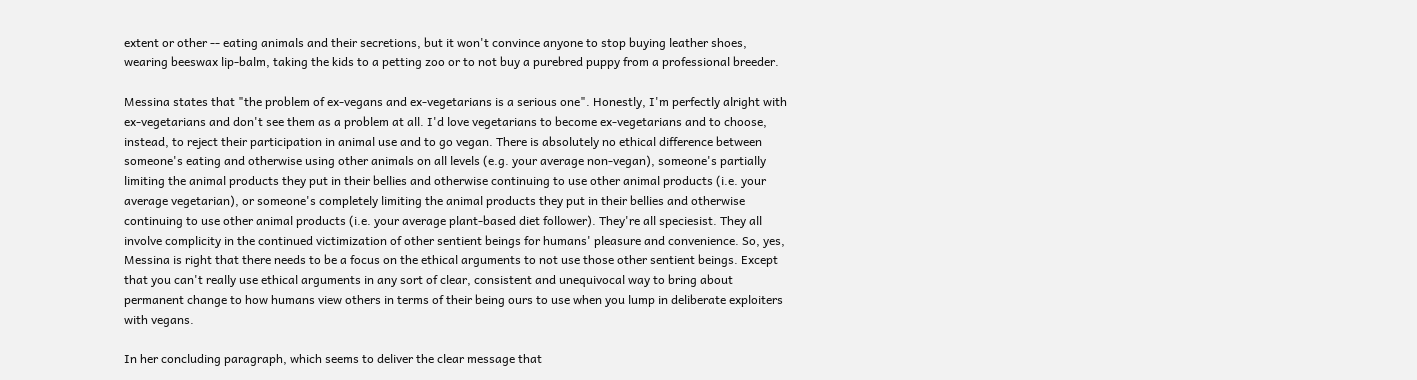extent or other -- eating animals and their secretions, but it won't convince anyone to stop buying leather shoes, wearing beeswax lip-balm, taking the kids to a petting zoo or to not buy a purebred puppy from a professional breeder.

Messina states that "the problem of ex-vegans and ex-vegetarians is a serious one". Honestly, I'm perfectly alright with ex-vegetarians and don't see them as a problem at all. I'd love vegetarians to become ex-vegetarians and to choose, instead, to reject their participation in animal use and to go vegan. There is absolutely no ethical difference between someone's eating and otherwise using other animals on all levels (e.g. your average non-vegan), someone's partially limiting the animal products they put in their bellies and otherwise continuing to use other animal products (i.e. your average vegetarian), or someone's completely limiting the animal products they put in their bellies and otherwise continuing to use other animal products (i.e. your average plant-based diet follower). They're all speciesist. They all involve complicity in the continued victimization of other sentient beings for humans' pleasure and convenience. So, yes, Messina is right that there needs to be a focus on the ethical arguments to not use those other sentient beings. Except that you can't really use ethical arguments in any sort of clear, consistent and unequivocal way to bring about permanent change to how humans view others in terms of their being ours to use when you lump in deliberate exploiters with vegans.

In her concluding paragraph, which seems to deliver the clear message that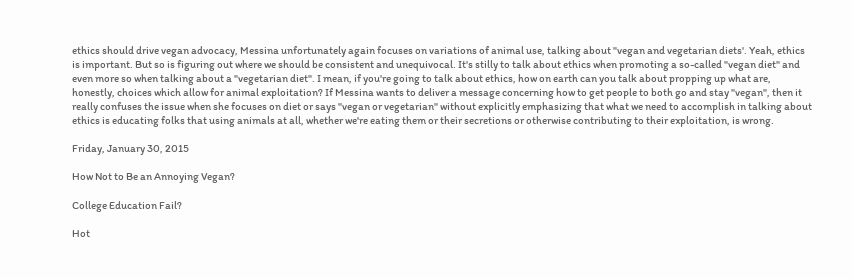ethics should drive vegan advocacy, Messina unfortunately again focuses on variations of animal use, talking about "vegan and vegetarian diets'. Yeah, ethics is important. But so is figuring out where we should be consistent and unequivocal. It's stilly to talk about ethics when promoting a so-called "vegan diet" and even more so when talking about a "vegetarian diet". I mean, if you're going to talk about ethics, how on earth can you talk about propping up what are, honestly, choices which allow for animal exploitation? If Messina wants to deliver a message concerning how to get people to both go and stay "vegan", then it really confuses the issue when she focuses on diet or says "vegan or vegetarian" without explicitly emphasizing that what we need to accomplish in talking about ethics is educating folks that using animals at all, whether we're eating them or their secretions or otherwise contributing to their exploitation, is wrong.

Friday, January 30, 2015

How Not to Be an Annoying Vegan?

College Education Fail?

Hot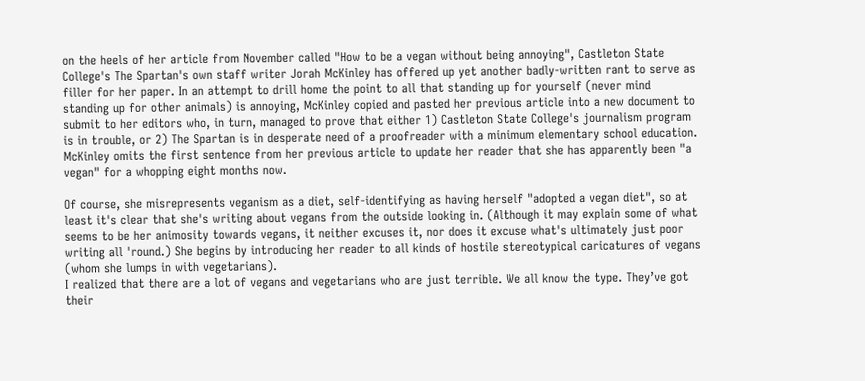on the heels of her article from November called "How to be a vegan without being annoying", Castleton State College's The Spartan's own staff writer Jorah McKinley has offered up yet another badly-written rant to serve as filler for her paper. In an attempt to drill home the point to all that standing up for yourself (never mind standing up for other animals) is annoying, McKinley copied and pasted her previous article into a new document to submit to her editors who, in turn, managed to prove that either 1) Castleton State College's journalism program is in trouble, or 2) The Spartan is in desperate need of a proofreader with a minimum elementary school education. McKinley omits the first sentence from her previous article to update her reader that she has apparently been "a vegan" for a whopping eight months now.

Of course, she misrepresents veganism as a diet, self-identifying as having herself "adopted a vegan diet", so at least it's clear that she's writing about vegans from the outside looking in. (Although it may explain some of what seems to be her animosity towards vegans, it neither excuses it, nor does it excuse what's ultimately just poor writing all 'round.) She begins by introducing her reader to all kinds of hostile stereotypical caricatures of vegans (whom she lumps in with vegetarians).
I realized that there are a lot of vegans and vegetarians who are just terrible. We all know the type. They’ve got their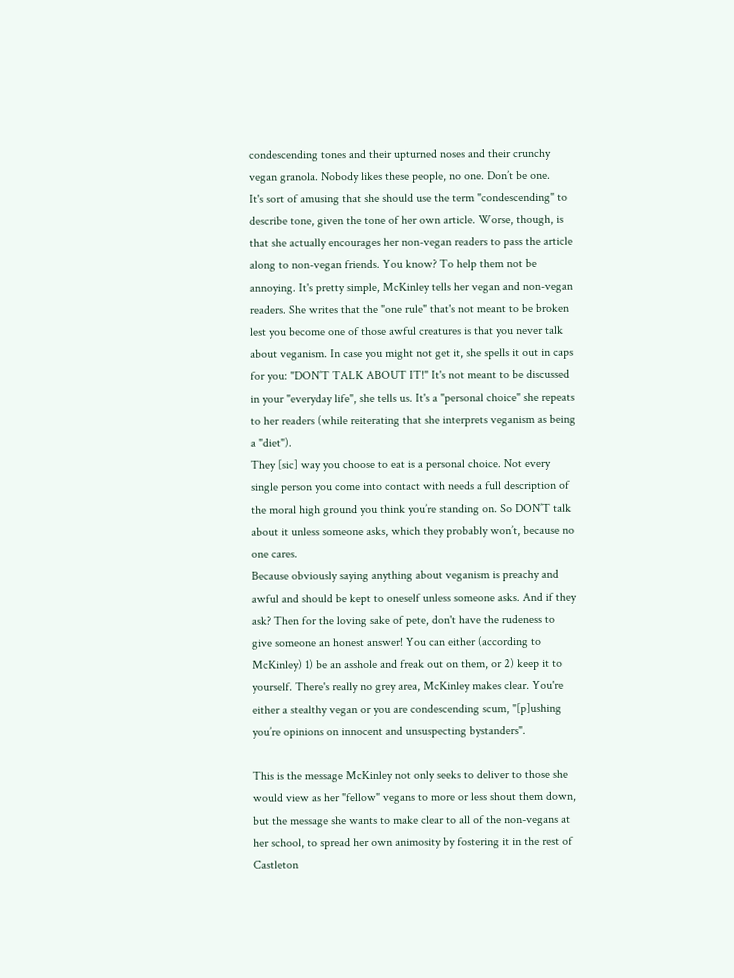condescending tones and their upturned noses and their crunchy vegan granola. Nobody likes these people, no one. Don’t be one.
It's sort of amusing that she should use the term "condescending" to describe tone, given the tone of her own article. Worse, though, is that she actually encourages her non-vegan readers to pass the article along to non-vegan friends. You know? To help them not be annoying. It's pretty simple, McKinley tells her vegan and non-vegan readers. She writes that the "one rule" that's not meant to be broken lest you become one of those awful creatures is that you never talk about veganism. In case you might not get it, she spells it out in caps for you: "DON’T TALK ABOUT IT!" It's not meant to be discussed in your "everyday life", she tells us. It's a "personal choice" she repeats to her readers (while reiterating that she interprets veganism as being a "diet").
They [sic] way you choose to eat is a personal choice. Not every single person you come into contact with needs a full description of the moral high ground you think you’re standing on. So DON’T talk about it unless someone asks, which they probably won’t, because no one cares.
Because obviously saying anything about veganism is preachy and awful and should be kept to oneself unless someone asks. And if they ask? Then for the loving sake of pete, don't have the rudeness to give someone an honest answer! You can either (according to McKinley) 1) be an asshole and freak out on them, or 2) keep it to yourself. There's really no grey area, McKinley makes clear. You're either a stealthy vegan or you are condescending scum, "[p]ushing you’re opinions on innocent and unsuspecting bystanders".

This is the message McKinley not only seeks to deliver to those she would view as her "fellow" vegans to more or less shout them down, but the message she wants to make clear to all of the non-vegans at her school, to spread her own animosity by fostering it in the rest of Castleton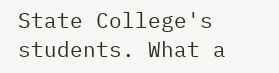State College's students. What a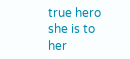true hero she is to her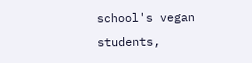school's vegan students,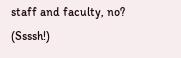staff and faculty, no? (Ssssh!)